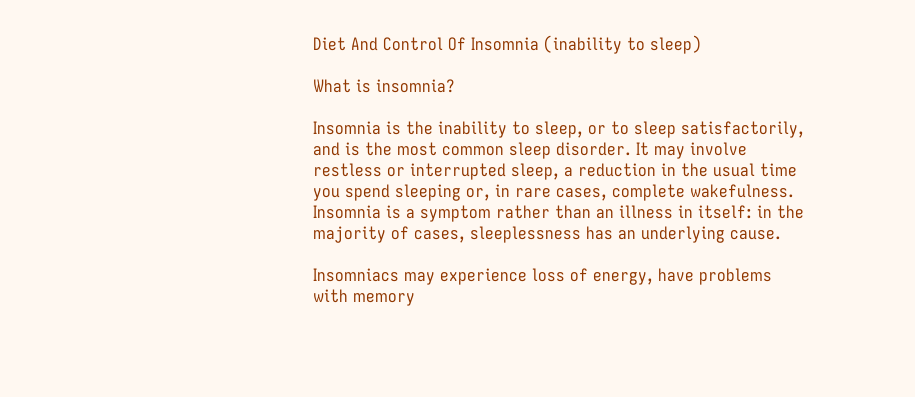Diet And Control Of Insomnia (inability to sleep)

What is insomnia?

Insomnia is the inability to sleep, or to sleep satisfactorily, and is the most common sleep disorder. It may involve restless or interrupted sleep, a reduction in the usual time you spend sleeping or, in rare cases, complete wakefulness. Insomnia is a symptom rather than an illness in itself: in the majority of cases, sleeplessness has an underlying cause.

Insomniacs may experience loss of energy, have problems with memory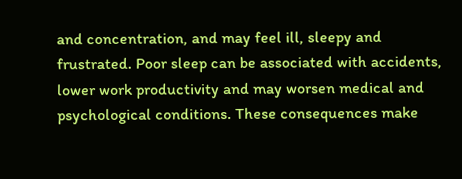and concentration, and may feel ill, sleepy and frustrated. Poor sleep can be associated with accidents, lower work productivity and may worsen medical and psychological conditions. These consequences make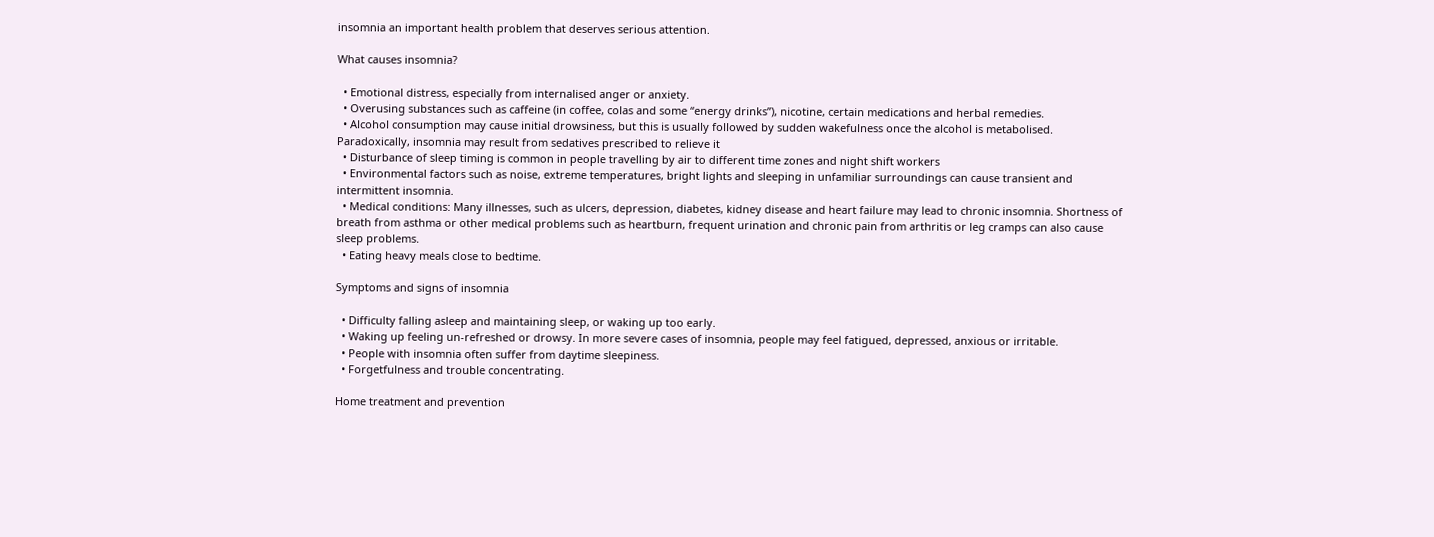insomnia an important health problem that deserves serious attention.

What causes insomnia?

  • Emotional distress, especially from internalised anger or anxiety.
  • Overusing substances such as caffeine (in coffee, colas and some “energy drinks”), nicotine, certain medications and herbal remedies.
  • Alcohol consumption may cause initial drowsiness, but this is usually followed by sudden wakefulness once the alcohol is metabolised. Paradoxically, insomnia may result from sedatives prescribed to relieve it
  • Disturbance of sleep timing is common in people travelling by air to different time zones and night shift workers
  • Environmental factors such as noise, extreme temperatures, bright lights and sleeping in unfamiliar surroundings can cause transient and intermittent insomnia.
  • Medical conditions: Many illnesses, such as ulcers, depression, diabetes, kidney disease and heart failure may lead to chronic insomnia. Shortness of breath from asthma or other medical problems such as heartburn, frequent urination and chronic pain from arthritis or leg cramps can also cause sleep problems.
  • Eating heavy meals close to bedtime.

Symptoms and signs of insomnia

  • Difficulty falling asleep and maintaining sleep, or waking up too early.
  • Waking up feeling un-refreshed or drowsy. In more severe cases of insomnia, people may feel fatigued, depressed, anxious or irritable.
  • People with insomnia often suffer from daytime sleepiness.
  • Forgetfulness and trouble concentrating.

Home treatment and prevention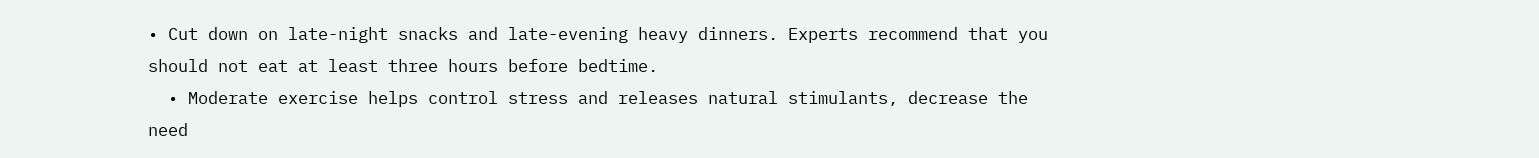• Cut down on late-night snacks and late-evening heavy dinners. Experts recommend that you should not eat at least three hours before bedtime.
  • Moderate exercise helps control stress and releases natural stimulants, decrease the need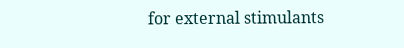for external stimulants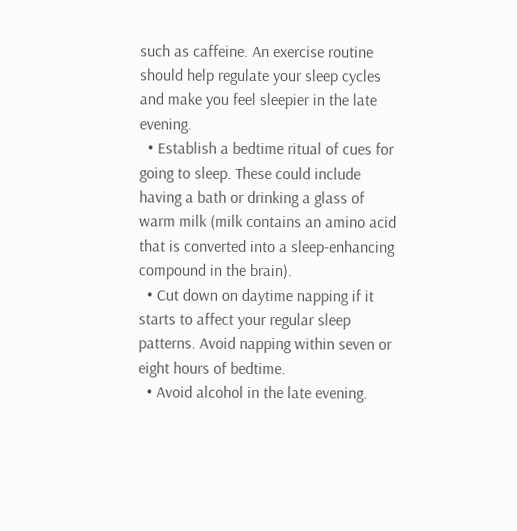such as caffeine. An exercise routine should help regulate your sleep cycles and make you feel sleepier in the late evening.
  • Establish a bedtime ritual of cues for going to sleep. These could include having a bath or drinking a glass of warm milk (milk contains an amino acid that is converted into a sleep-enhancing compound in the brain).
  • Cut down on daytime napping if it starts to affect your regular sleep patterns. Avoid napping within seven or eight hours of bedtime.
  • Avoid alcohol in the late evening.